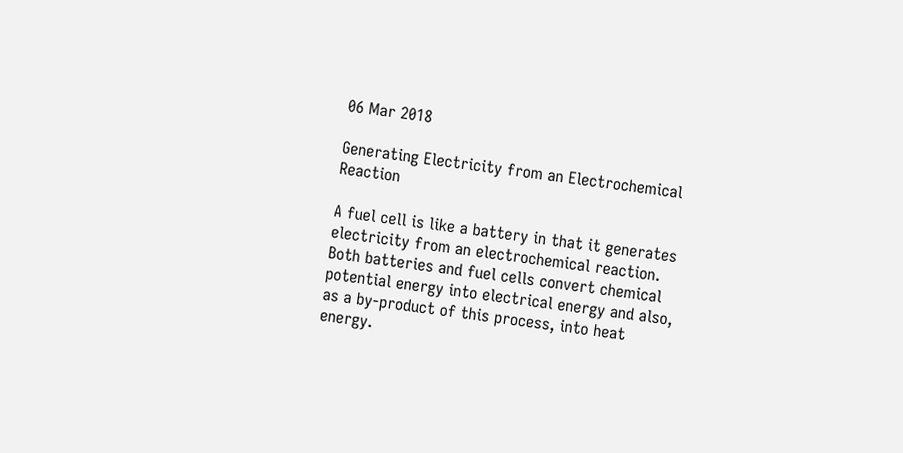06 Mar 2018

Generating Electricity from an Electrochemical Reaction

A fuel cell is like a battery in that it generates electricity from an electrochemical reaction. Both batteries and fuel cells convert chemical potential energy into electrical energy and also, as a by-product of this process, into heat energy.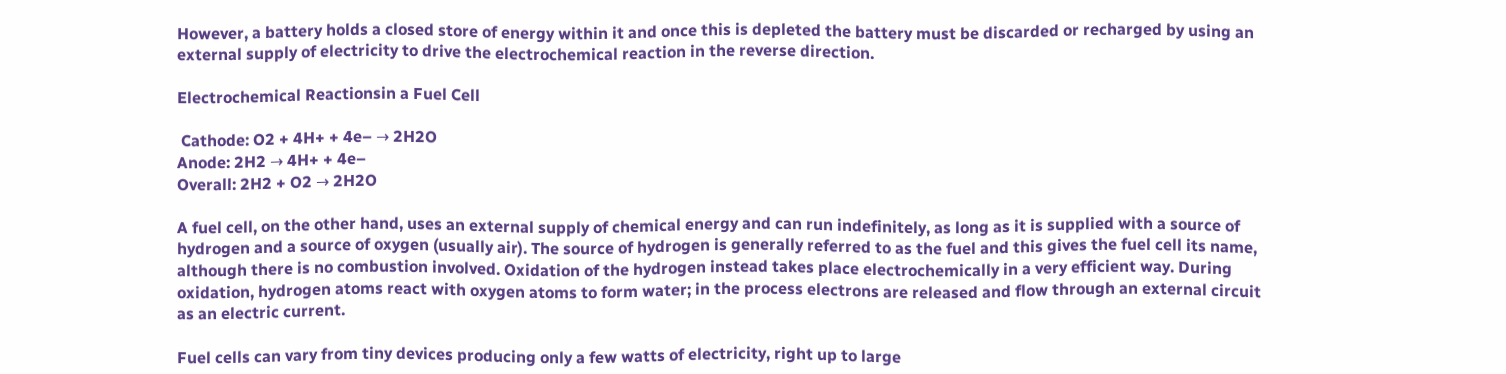However, a battery holds a closed store of energy within it and once this is depleted the battery must be discarded or recharged by using an external supply of electricity to drive the electrochemical reaction in the reverse direction.

Electrochemical Reactionsin a Fuel Cell

 Cathode: O2 + 4H+ + 4e– → 2H2O
Anode: 2H2 → 4H+ + 4e–
Overall: 2H2 + O2 → 2H2O

A fuel cell, on the other hand, uses an external supply of chemical energy and can run indefinitely, as long as it is supplied with a source of hydrogen and a source of oxygen (usually air). The source of hydrogen is generally referred to as the fuel and this gives the fuel cell its name, although there is no combustion involved. Oxidation of the hydrogen instead takes place electrochemically in a very efficient way. During oxidation, hydrogen atoms react with oxygen atoms to form water; in the process electrons are released and flow through an external circuit as an electric current.

Fuel cells can vary from tiny devices producing only a few watts of electricity, right up to large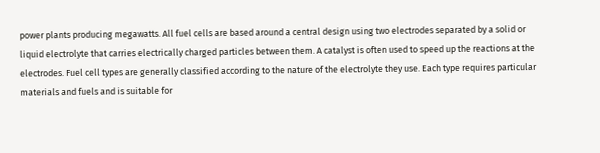power plants producing megawatts. All fuel cells are based around a central design using two electrodes separated by a solid or liquid electrolyte that carries electrically charged particles between them. A catalyst is often used to speed up the reactions at the electrodes. Fuel cell types are generally classified according to the nature of the electrolyte they use. Each type requires particular materials and fuels and is suitable for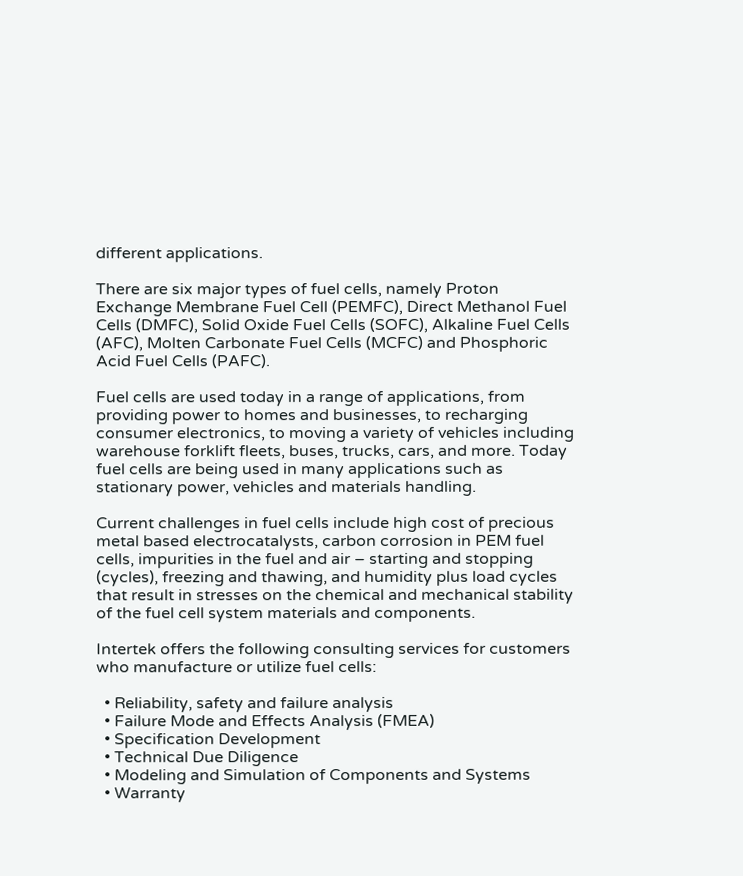different applications.

There are six major types of fuel cells, namely Proton Exchange Membrane Fuel Cell (PEMFC), Direct Methanol Fuel Cells (DMFC), Solid Oxide Fuel Cells (SOFC), Alkaline Fuel Cells (AFC), Molten Carbonate Fuel Cells (MCFC) and Phosphoric Acid Fuel Cells (PAFC).

Fuel cells are used today in a range of applications, from providing power to homes and businesses, to recharging consumer electronics, to moving a variety of vehicles including warehouse forklift fleets, buses, trucks, cars, and more. Today fuel cells are being used in many applications such as stationary power, vehicles and materials handling.

Current challenges in fuel cells include high cost of precious metal based electrocatalysts, carbon corrosion in PEM fuel cells, impurities in the fuel and air – starting and stopping (cycles), freezing and thawing, and humidity plus load cycles that result in stresses on the chemical and mechanical stability of the fuel cell system materials and components.

Intertek offers the following consulting services for customers who manufacture or utilize fuel cells:

  • Reliability, safety and failure analysis
  • Failure Mode and Effects Analysis (FMEA)
  • Specification Development
  • Technical Due Diligence
  • Modeling and Simulation of Components and Systems
  • Warranty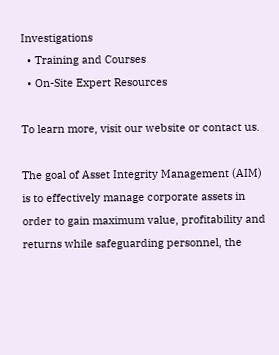Investigations
  • Training and Courses
  • On-Site Expert Resources

To learn more, visit our website or contact us.

The goal of Asset Integrity Management (AIM) is to effectively manage corporate assets in order to gain maximum value, profitability and returns while safeguarding personnel, the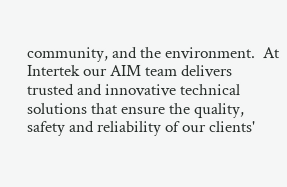community, and the environment.  At Intertek our AIM team delivers trusted and innovative technical solutions that ensure the quality, safety and reliability of our clients'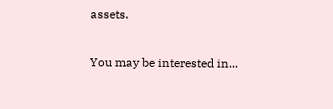assets.

You may be interested in...